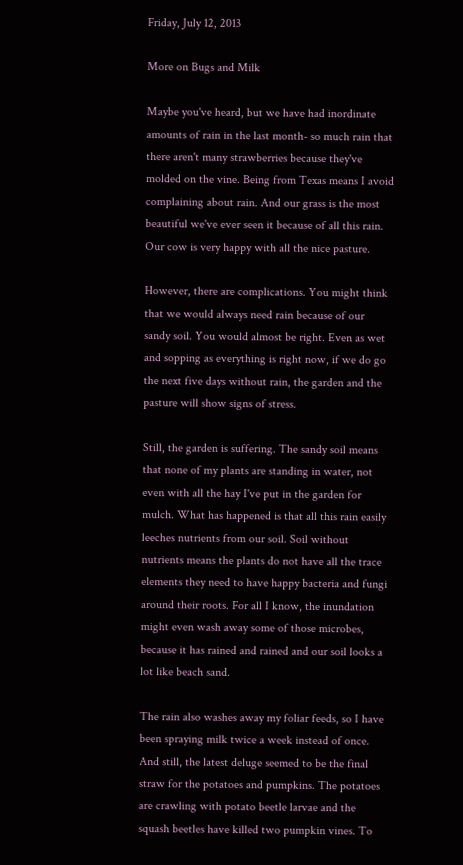Friday, July 12, 2013

More on Bugs and Milk

Maybe you've heard, but we have had inordinate amounts of rain in the last month- so much rain that there aren't many strawberries because they've molded on the vine. Being from Texas means I avoid complaining about rain. And our grass is the most beautiful we've ever seen it because of all this rain. Our cow is very happy with all the nice pasture.

However, there are complications. You might think that we would always need rain because of our sandy soil. You would almost be right. Even as wet and sopping as everything is right now, if we do go the next five days without rain, the garden and the pasture will show signs of stress.

Still, the garden is suffering. The sandy soil means that none of my plants are standing in water, not even with all the hay I've put in the garden for mulch. What has happened is that all this rain easily leeches nutrients from our soil. Soil without nutrients means the plants do not have all the trace elements they need to have happy bacteria and fungi around their roots. For all I know, the inundation might even wash away some of those microbes, because it has rained and rained and our soil looks a lot like beach sand.

The rain also washes away my foliar feeds, so I have been spraying milk twice a week instead of once. And still, the latest deluge seemed to be the final straw for the potatoes and pumpkins. The potatoes are crawling with potato beetle larvae and the squash beetles have killed two pumpkin vines. To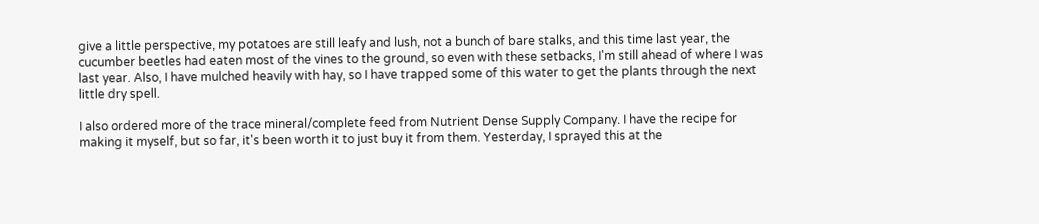give a little perspective, my potatoes are still leafy and lush, not a bunch of bare stalks, and this time last year, the cucumber beetles had eaten most of the vines to the ground, so even with these setbacks, I'm still ahead of where I was last year. Also, I have mulched heavily with hay, so I have trapped some of this water to get the plants through the next little dry spell.

I also ordered more of the trace mineral/complete feed from Nutrient Dense Supply Company. I have the recipe for making it myself, but so far, it's been worth it to just buy it from them. Yesterday, I sprayed this at the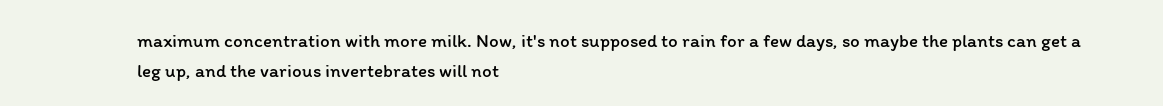maximum concentration with more milk. Now, it's not supposed to rain for a few days, so maybe the plants can get a leg up, and the various invertebrates will not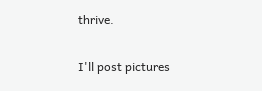thrive.

I'll post pictures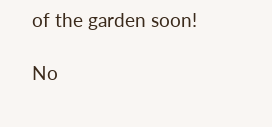of the garden soon!

No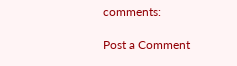comments:

Post a Comment